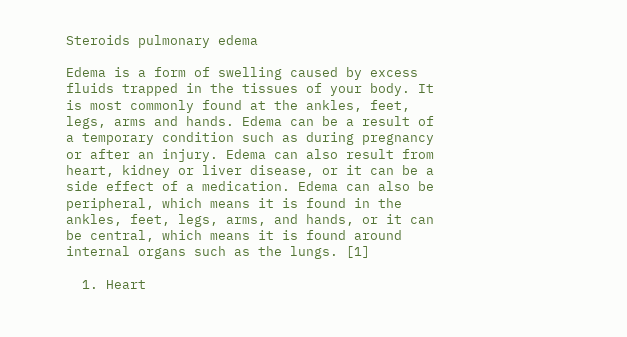Steroids pulmonary edema

Edema is a form of swelling caused by excess fluids trapped in the tissues of your body. It is most commonly found at the ankles, feet, legs, arms and hands. Edema can be a result of a temporary condition such as during pregnancy or after an injury. Edema can also result from heart, kidney or liver disease, or it can be a side effect of a medication. Edema can also be peripheral, which means it is found in the ankles, feet, legs, arms, and hands, or it can be central, which means it is found around internal organs such as the lungs. [1]

  1. Heart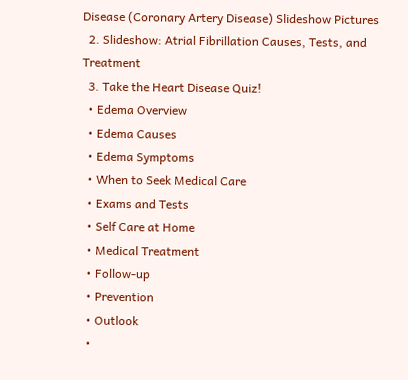Disease (Coronary Artery Disease) Slideshow Pictures
  2. Slideshow: Atrial Fibrillation Causes, Tests, and Treatment
  3. Take the Heart Disease Quiz!
  • Edema Overview
  • Edema Causes
  • Edema Symptoms
  • When to Seek Medical Care
  • Exams and Tests
  • Self Care at Home
  • Medical Treatment
  • Follow-up
  • Prevention
  • Outlook
  •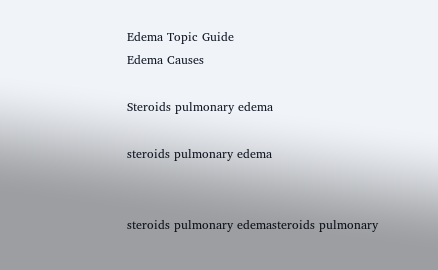Edema Topic Guide
Edema Causes

Steroids pulmonary edema

steroids pulmonary edema


steroids pulmonary edemasteroids pulmonary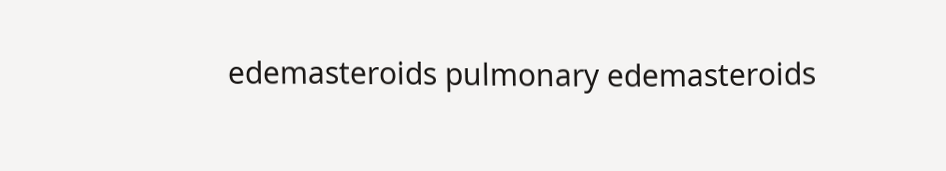edemasteroids pulmonary edemasteroids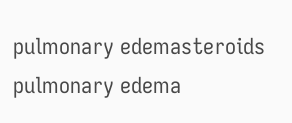pulmonary edemasteroids pulmonary edema